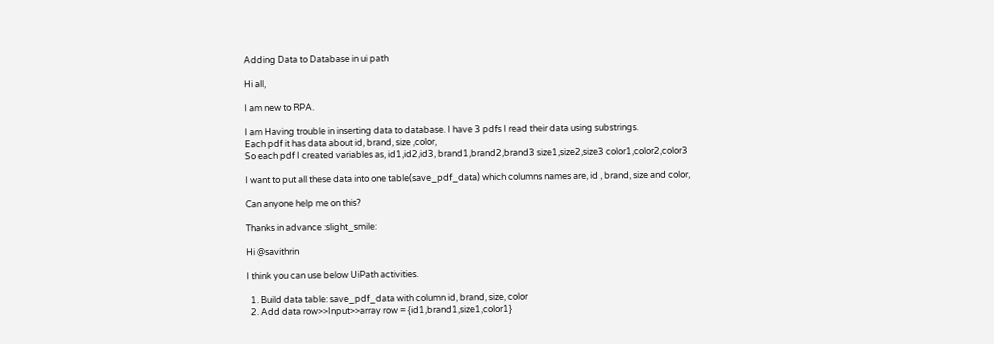Adding Data to Database in ui path

Hi all,

I am new to RPA.

I am Having trouble in inserting data to database. I have 3 pdfs I read their data using substrings.
Each pdf it has data about id, brand, size ,color,
So each pdf I created variables as, id1,id2,id3, brand1,brand2,brand3 size1,size2,size3 color1,color2,color3

I want to put all these data into one table(save_pdf_data) which columns names are, id , brand, size and color,

Can anyone help me on this?

Thanks in advance :slight_smile:

Hi @savithrin

I think you can use below UiPath activities.

  1. Build data table: save_pdf_data with column id, brand, size, color
  2. Add data row>>Input>>array row = {id1,brand1,size1,color1}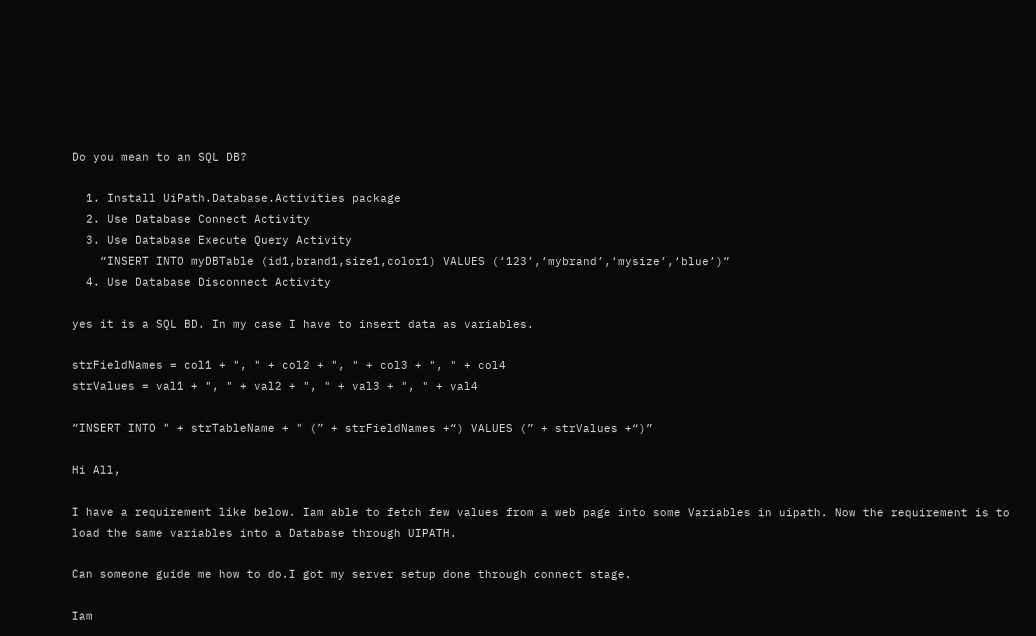Do you mean to an SQL DB?

  1. Install UiPath.Database.Activities package
  2. Use Database Connect Activity
  3. Use Database Execute Query Activity
    “INSERT INTO myDBTable (id1,brand1,size1,color1) VALUES (‘123’,‘mybrand’,‘mysize’,‘blue’)”
  4. Use Database Disconnect Activity

yes it is a SQL BD. In my case I have to insert data as variables.

strFieldNames = col1 + ", " + col2 + ", " + col3 + ", " + col4
strValues = val1 + ", " + val2 + ", " + val3 + ", " + val4

“INSERT INTO " + strTableName + " (” + strFieldNames +“) VALUES (” + strValues +“)”

Hi All,

I have a requirement like below. Iam able to fetch few values from a web page into some Variables in uipath. Now the requirement is to load the same variables into a Database through UIPATH.

Can someone guide me how to do.I got my server setup done through connect stage.

Iam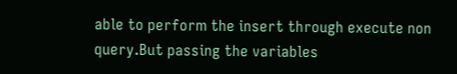able to perform the insert through execute non query.But passing the variables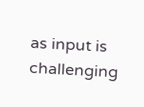as input is challenging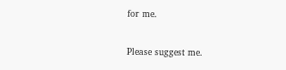for me.

Please suggest me.